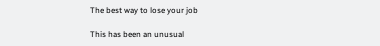The best way to lose your job

This has been an unusual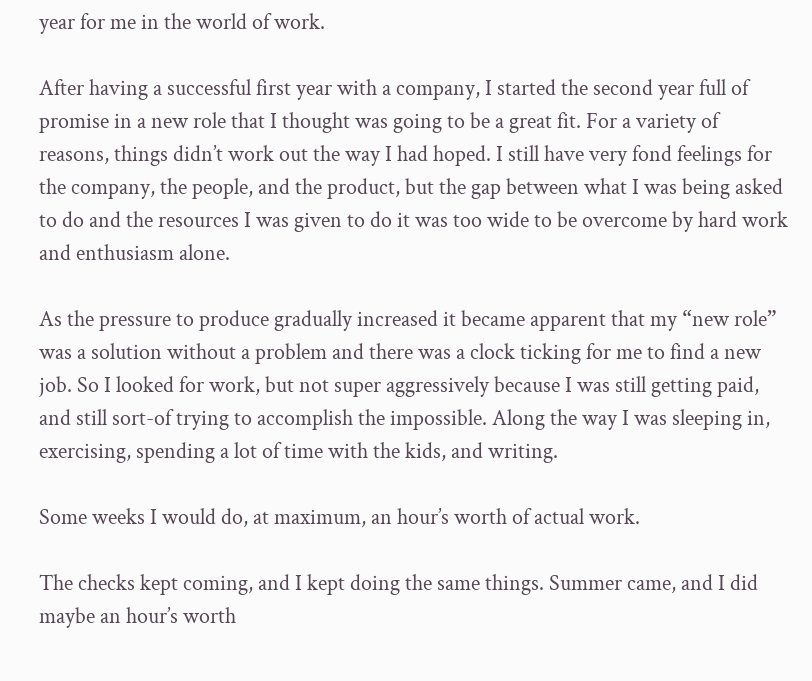year for me in the world of work.

After having a successful first year with a company, I started the second year full of promise in a new role that I thought was going to be a great fit. For a variety of reasons, things didn’t work out the way I had hoped. I still have very fond feelings for the company, the people, and the product, but the gap between what I was being asked to do and the resources I was given to do it was too wide to be overcome by hard work and enthusiasm alone.

As the pressure to produce gradually increased it became apparent that my “new role” was a solution without a problem and there was a clock ticking for me to find a new job. So I looked for work, but not super aggressively because I was still getting paid, and still sort-of trying to accomplish the impossible. Along the way I was sleeping in, exercising, spending a lot of time with the kids, and writing.

Some weeks I would do, at maximum, an hour’s worth of actual work.

The checks kept coming, and I kept doing the same things. Summer came, and I did maybe an hour’s worth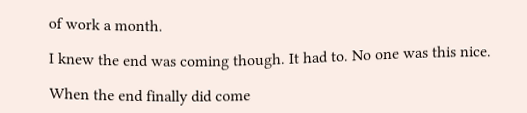of work a month.

I knew the end was coming though. It had to. No one was this nice.

When the end finally did come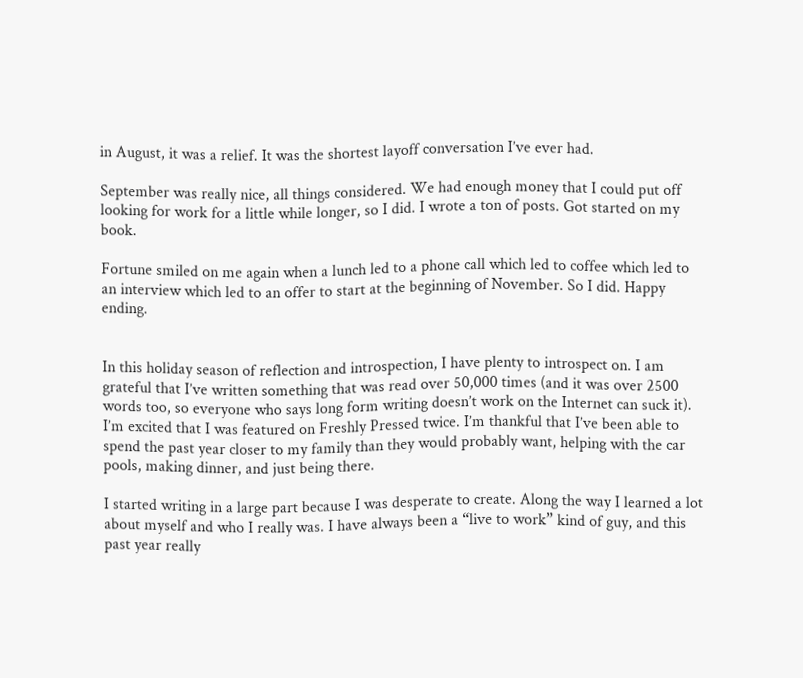in August, it was a relief. It was the shortest layoff conversation I’ve ever had.

September was really nice, all things considered. We had enough money that I could put off looking for work for a little while longer, so I did. I wrote a ton of posts. Got started on my book.

Fortune smiled on me again when a lunch led to a phone call which led to coffee which led to an interview which led to an offer to start at the beginning of November. So I did. Happy ending.


In this holiday season of reflection and introspection, I have plenty to introspect on. I am grateful that I’ve written something that was read over 50,000 times (and it was over 2500 words too, so everyone who says long form writing doesn’t work on the Internet can suck it). I’m excited that I was featured on Freshly Pressed twice. I’m thankful that I’ve been able to spend the past year closer to my family than they would probably want, helping with the car pools, making dinner, and just being there.

I started writing in a large part because I was desperate to create. Along the way I learned a lot about myself and who I really was. I have always been a “live to work” kind of guy, and this past year really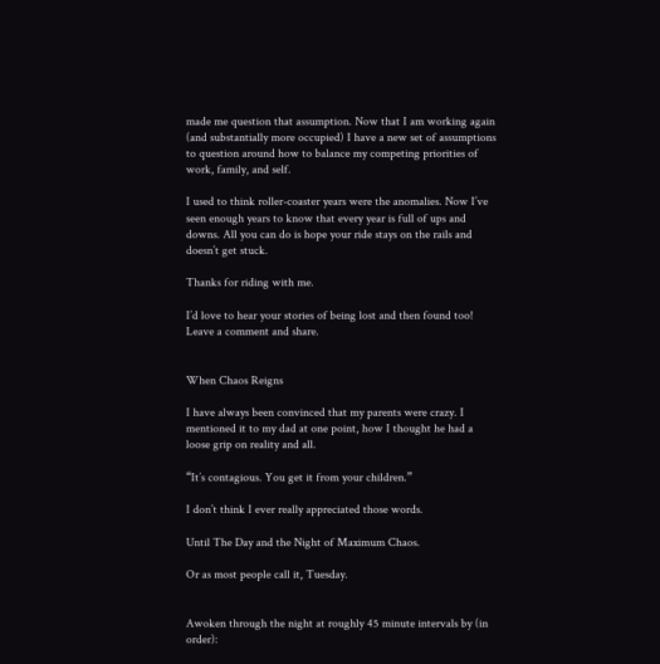made me question that assumption. Now that I am working again (and substantially more occupied) I have a new set of assumptions to question around how to balance my competing priorities of work, family, and self.

I used to think roller-coaster years were the anomalies. Now I’ve seen enough years to know that every year is full of ups and downs. All you can do is hope your ride stays on the rails and doesn’t get stuck.

Thanks for riding with me.

I’d love to hear your stories of being lost and then found too! Leave a comment and share.


When Chaos Reigns

I have always been convinced that my parents were crazy. I mentioned it to my dad at one point, how I thought he had a loose grip on reality and all.

“It’s contagious. You get it from your children.”

I don’t think I ever really appreciated those words.

Until The Day and the Night of Maximum Chaos.

Or as most people call it, Tuesday.


Awoken through the night at roughly 45 minute intervals by (in order):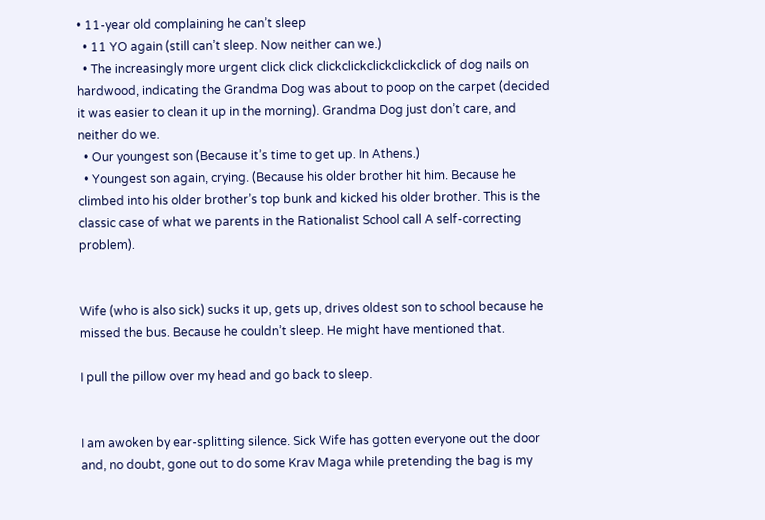• 11-year old complaining he can’t sleep
  • 11 YO again (still can’t sleep. Now neither can we.)
  • The increasingly more urgent click click clickclickclickclickclick of dog nails on hardwood, indicating the Grandma Dog was about to poop on the carpet (decided it was easier to clean it up in the morning). Grandma Dog just don’t care, and neither do we.
  • Our youngest son (Because it’s time to get up. In Athens.)
  • Youngest son again, crying. (Because his older brother hit him. Because he climbed into his older brother’s top bunk and kicked his older brother. This is the classic case of what we parents in the Rationalist School call A self-correcting problem).


Wife (who is also sick) sucks it up, gets up, drives oldest son to school because he missed the bus. Because he couldn’t sleep. He might have mentioned that.

I pull the pillow over my head and go back to sleep.


I am awoken by ear-splitting silence. Sick Wife has gotten everyone out the door and, no doubt, gone out to do some Krav Maga while pretending the bag is my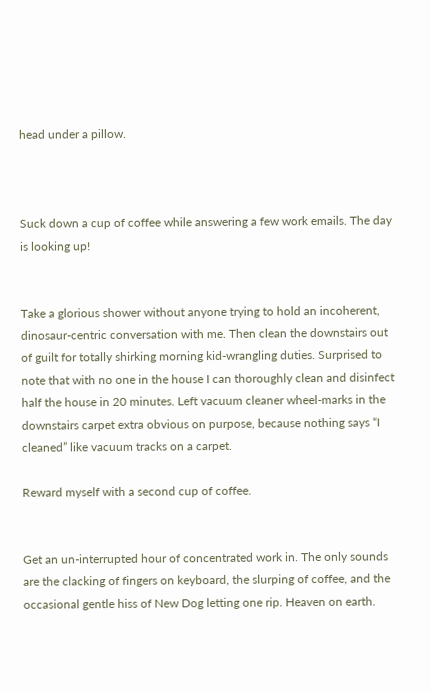head under a pillow.



Suck down a cup of coffee while answering a few work emails. The day is looking up!


Take a glorious shower without anyone trying to hold an incoherent, dinosaur-centric conversation with me. Then clean the downstairs out of guilt for totally shirking morning kid-wrangling duties. Surprised to note that with no one in the house I can thoroughly clean and disinfect half the house in 20 minutes. Left vacuum cleaner wheel-marks in the downstairs carpet extra obvious on purpose, because nothing says “I cleaned” like vacuum tracks on a carpet.

Reward myself with a second cup of coffee.


Get an un-interrupted hour of concentrated work in. The only sounds are the clacking of fingers on keyboard, the slurping of coffee, and the occasional gentle hiss of New Dog letting one rip. Heaven on earth.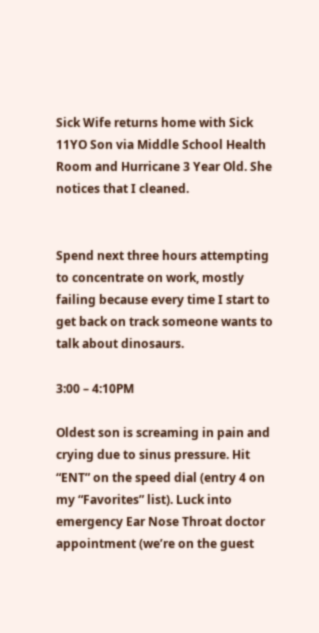Sick Wife returns home with Sick 11YO Son via Middle School Health Room and Hurricane 3 Year Old. She notices that I cleaned.


Spend next three hours attempting to concentrate on work, mostly failing because every time I start to get back on track someone wants to talk about dinosaurs.

3:00 – 4:10PM

Oldest son is screaming in pain and crying due to sinus pressure. Hit “ENT” on the speed dial (entry 4 on my “Favorites” list). Luck into emergency Ear Nose Throat doctor appointment (we’re on the guest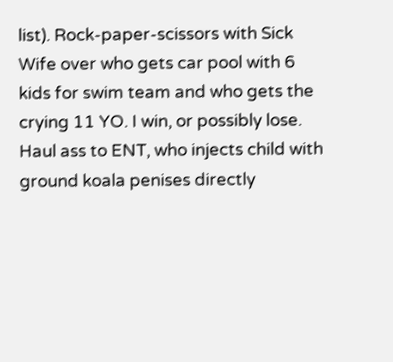list). Rock-paper-scissors with Sick Wife over who gets car pool with 6 kids for swim team and who gets the crying 11 YO. I win, or possibly lose.  Haul ass to ENT, who injects child with ground koala penises directly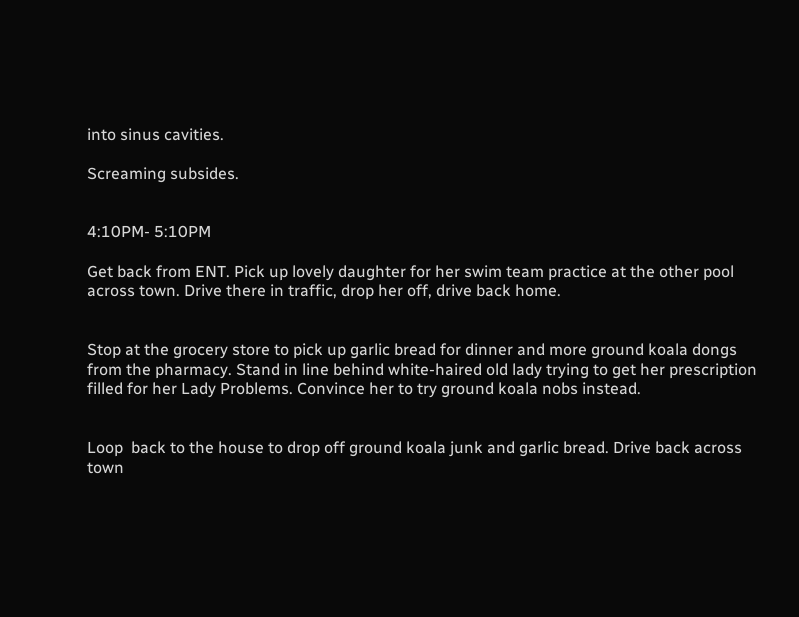into sinus cavities.

Screaming subsides.


4:10PM- 5:10PM

Get back from ENT. Pick up lovely daughter for her swim team practice at the other pool across town. Drive there in traffic, drop her off, drive back home.


Stop at the grocery store to pick up garlic bread for dinner and more ground koala dongs from the pharmacy. Stand in line behind white-haired old lady trying to get her prescription filled for her Lady Problems. Convince her to try ground koala nobs instead.


Loop  back to the house to drop off ground koala junk and garlic bread. Drive back across town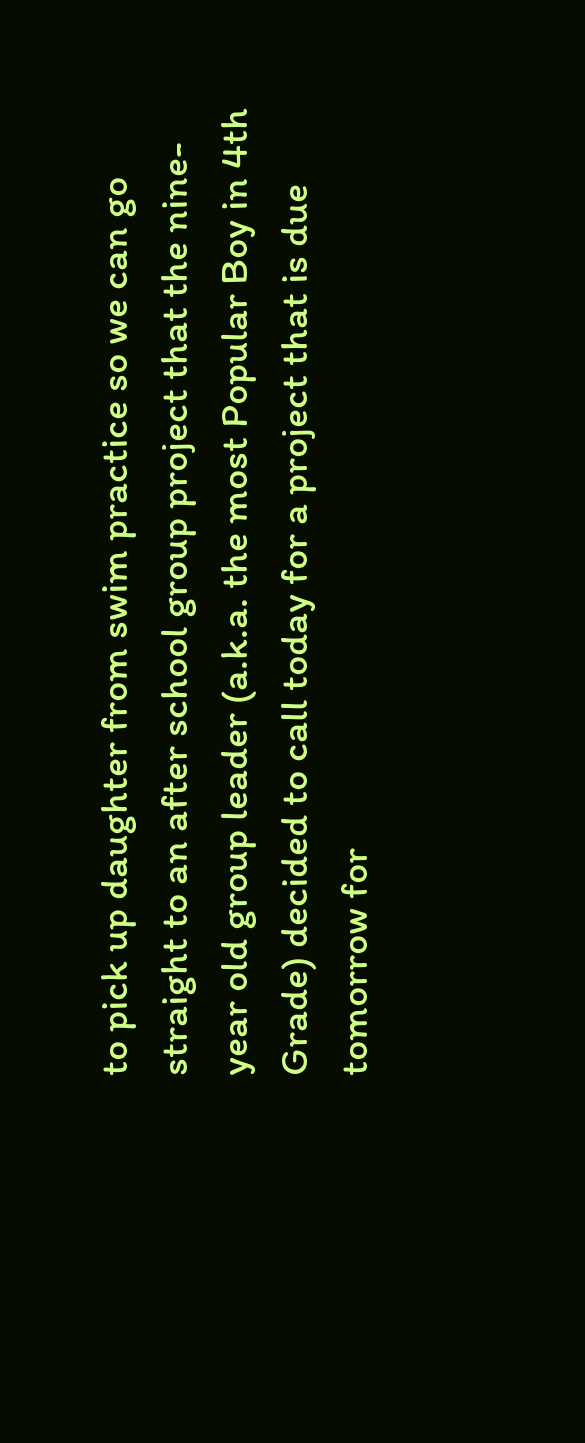to pick up daughter from swim practice so we can go straight to an after school group project that the nine-year old group leader (a.k.a. the most Popular Boy in 4th Grade) decided to call today for a project that is due tomorrow for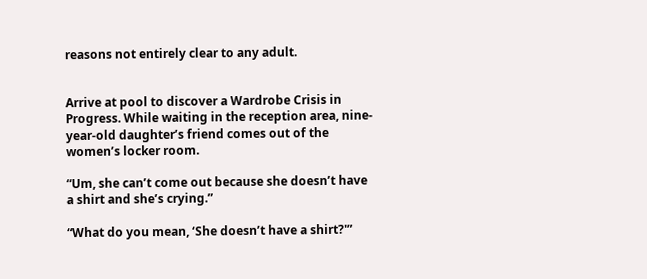reasons not entirely clear to any adult.


Arrive at pool to discover a Wardrobe Crisis in Progress. While waiting in the reception area, nine-year-old daughter’s friend comes out of the women’s locker room.

“Um, she can’t come out because she doesn’t have a shirt and she’s crying.”

“What do you mean, ‘She doesn’t have a shirt?'”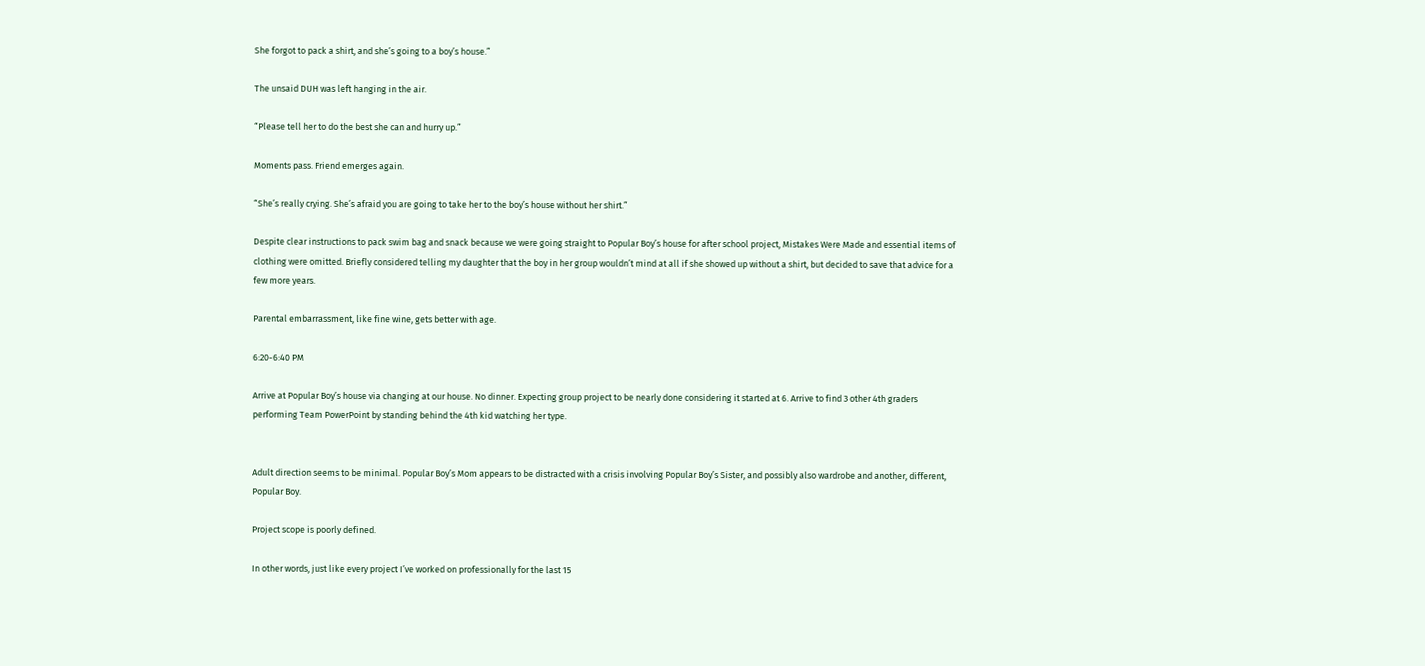She forgot to pack a shirt, and she’s going to a boy’s house.”

The unsaid DUH was left hanging in the air.

“Please tell her to do the best she can and hurry up.”

Moments pass. Friend emerges again.

“She’s really crying. She’s afraid you are going to take her to the boy’s house without her shirt.”

Despite clear instructions to pack swim bag and snack because we were going straight to Popular Boy’s house for after school project, Mistakes Were Made and essential items of clothing were omitted. Briefly considered telling my daughter that the boy in her group wouldn’t mind at all if she showed up without a shirt, but decided to save that advice for a few more years.

Parental embarrassment, like fine wine, gets better with age.

6:20-6:40 PM

Arrive at Popular Boy’s house via changing at our house. No dinner. Expecting group project to be nearly done considering it started at 6. Arrive to find 3 other 4th graders performing Team PowerPoint by standing behind the 4th kid watching her type.


Adult direction seems to be minimal. Popular Boy’s Mom appears to be distracted with a crisis involving Popular Boy’s Sister, and possibly also wardrobe and another, different, Popular Boy.

Project scope is poorly defined.

In other words, just like every project I’ve worked on professionally for the last 15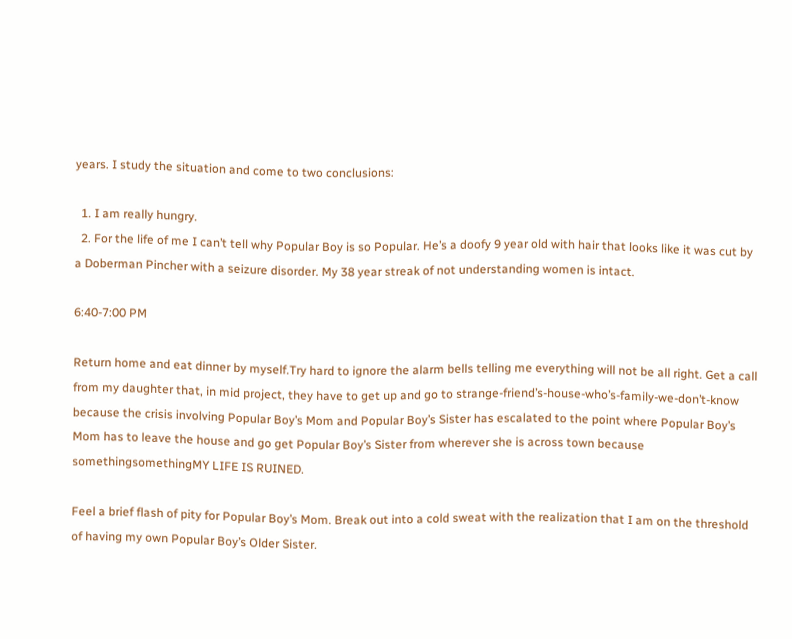years. I study the situation and come to two conclusions:

  1. I am really hungry.
  2. For the life of me I can’t tell why Popular Boy is so Popular. He’s a doofy 9 year old with hair that looks like it was cut by a Doberman Pincher with a seizure disorder. My 38 year streak of not understanding women is intact.

6:40-7:00 PM

Return home and eat dinner by myself.Try hard to ignore the alarm bells telling me everything will not be all right. Get a call from my daughter that, in mid project, they have to get up and go to strange-friend’s-house-who’s-family-we-don’t-know because the crisis involving Popular Boy’s Mom and Popular Boy’s Sister has escalated to the point where Popular Boy’s Mom has to leave the house and go get Popular Boy’s Sister from wherever she is across town because somethingsomethingMY LIFE IS RUINED.

Feel a brief flash of pity for Popular Boy’s Mom. Break out into a cold sweat with the realization that I am on the threshold of having my own Popular Boy’s Older Sister.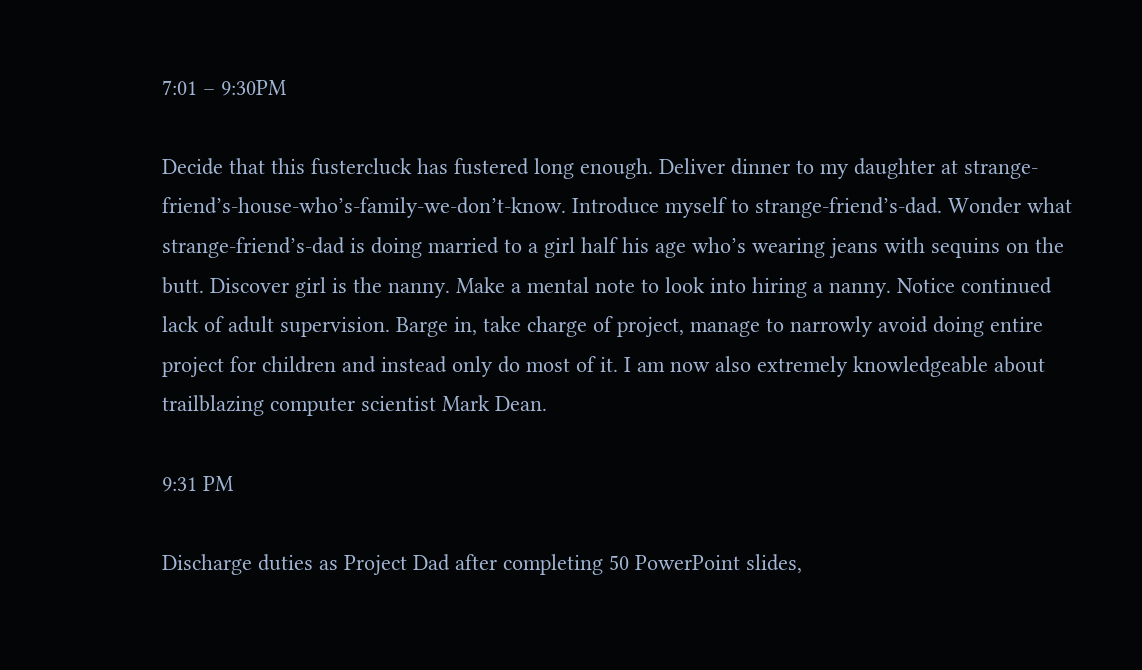7:01 – 9:30PM

Decide that this fustercluck has fustered long enough. Deliver dinner to my daughter at strange-friend’s-house-who’s-family-we-don’t-know. Introduce myself to strange-friend’s-dad. Wonder what strange-friend’s-dad is doing married to a girl half his age who’s wearing jeans with sequins on the butt. Discover girl is the nanny. Make a mental note to look into hiring a nanny. Notice continued lack of adult supervision. Barge in, take charge of project, manage to narrowly avoid doing entire project for children and instead only do most of it. I am now also extremely knowledgeable about trailblazing computer scientist Mark Dean.

9:31 PM

Discharge duties as Project Dad after completing 50 PowerPoint slides,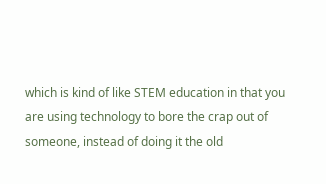which is kind of like STEM education in that you are using technology to bore the crap out of someone, instead of doing it the old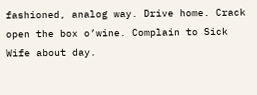fashioned, analog way. Drive home. Crack open the box o’wine. Complain to Sick Wife about day.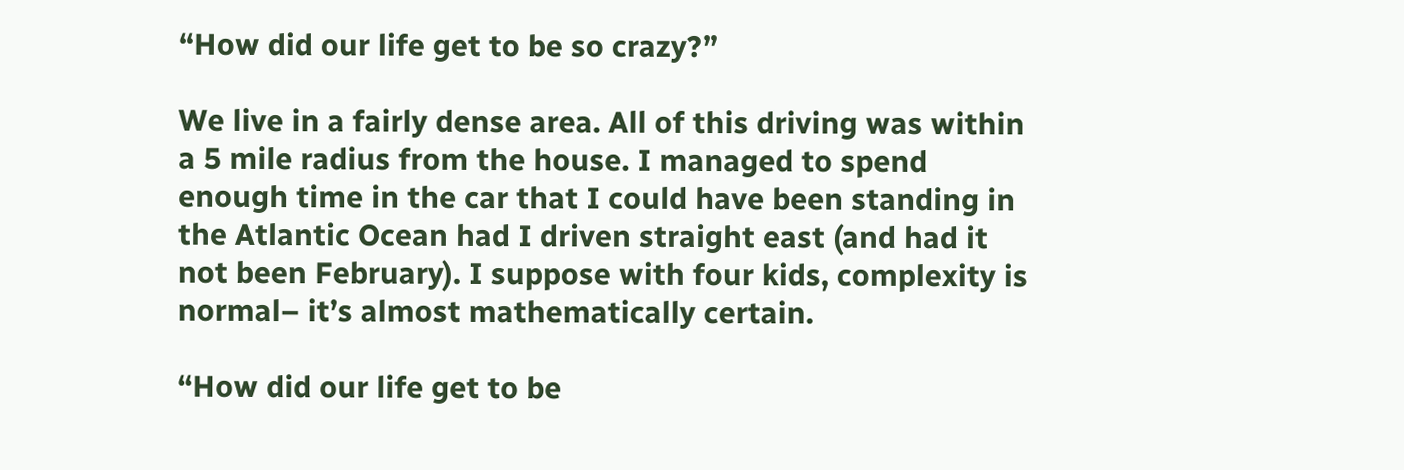“How did our life get to be so crazy?”

We live in a fairly dense area. All of this driving was within a 5 mile radius from the house. I managed to spend enough time in the car that I could have been standing in the Atlantic Ocean had I driven straight east (and had it not been February). I suppose with four kids, complexity is normal– it’s almost mathematically certain.

“How did our life get to be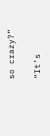so crazy?”

“It’s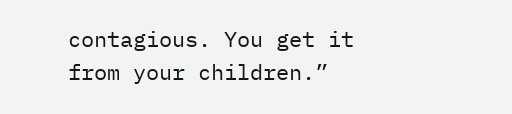contagious. You get it from your children.”